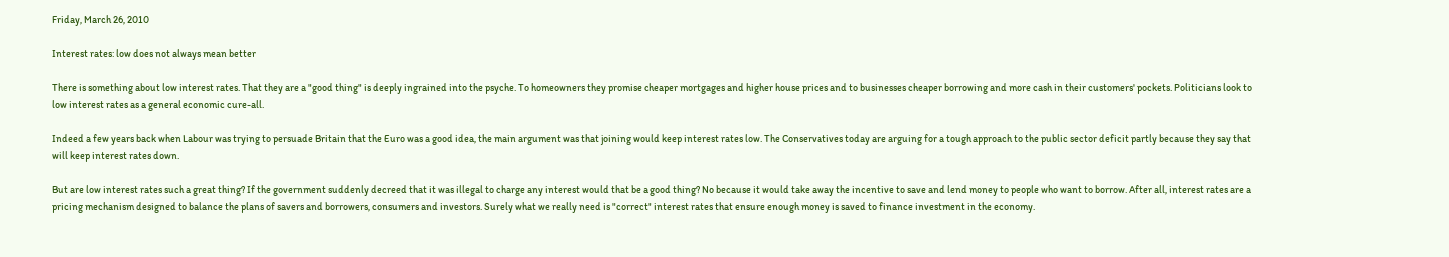Friday, March 26, 2010

Interest rates: low does not always mean better

There is something about low interest rates. That they are a "good thing" is deeply ingrained into the psyche. To homeowners they promise cheaper mortgages and higher house prices and to businesses cheaper borrowing and more cash in their customers' pockets. Politicians look to low interest rates as a general economic cure-all.

Indeed a few years back when Labour was trying to persuade Britain that the Euro was a good idea, the main argument was that joining would keep interest rates low. The Conservatives today are arguing for a tough approach to the public sector deficit partly because they say that will keep interest rates down.

But are low interest rates such a great thing? If the government suddenly decreed that it was illegal to charge any interest would that be a good thing? No because it would take away the incentive to save and lend money to people who want to borrow. After all, interest rates are a pricing mechanism designed to balance the plans of savers and borrowers, consumers and investors. Surely what we really need is "correct" interest rates that ensure enough money is saved to finance investment in the economy.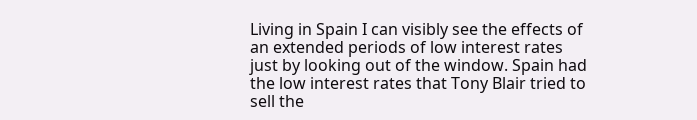Living in Spain I can visibly see the effects of an extended periods of low interest rates just by looking out of the window. Spain had the low interest rates that Tony Blair tried to sell the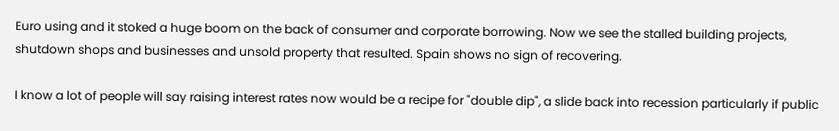Euro using and it stoked a huge boom on the back of consumer and corporate borrowing. Now we see the stalled building projects, shutdown shops and businesses and unsold property that resulted. Spain shows no sign of recovering.

I know a lot of people will say raising interest rates now would be a recipe for "double dip", a slide back into recession particularly if public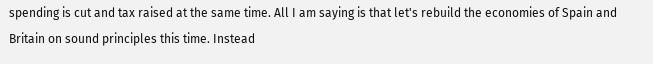spending is cut and tax raised at the same time. All I am saying is that let's rebuild the economies of Spain and Britain on sound principles this time. Instead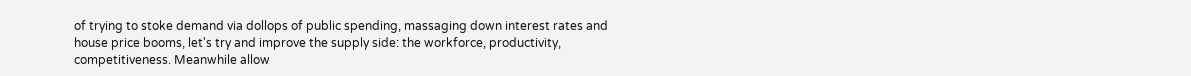of trying to stoke demand via dollops of public spending, massaging down interest rates and house price booms, let's try and improve the supply side: the workforce, productivity, competitiveness. Meanwhile allow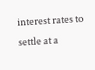interest rates to settle at a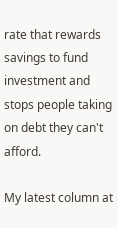rate that rewards savings to fund investment and stops people taking on debt they can't afford.

My latest column at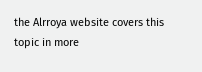the Alrroya website covers this topic in more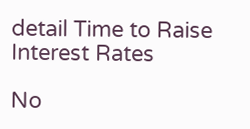detail Time to Raise Interest Rates

No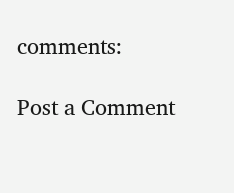comments:

Post a Comment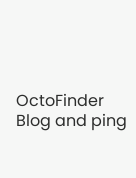OctoFinder Blog and ping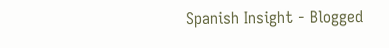Spanish Insight - Blogged